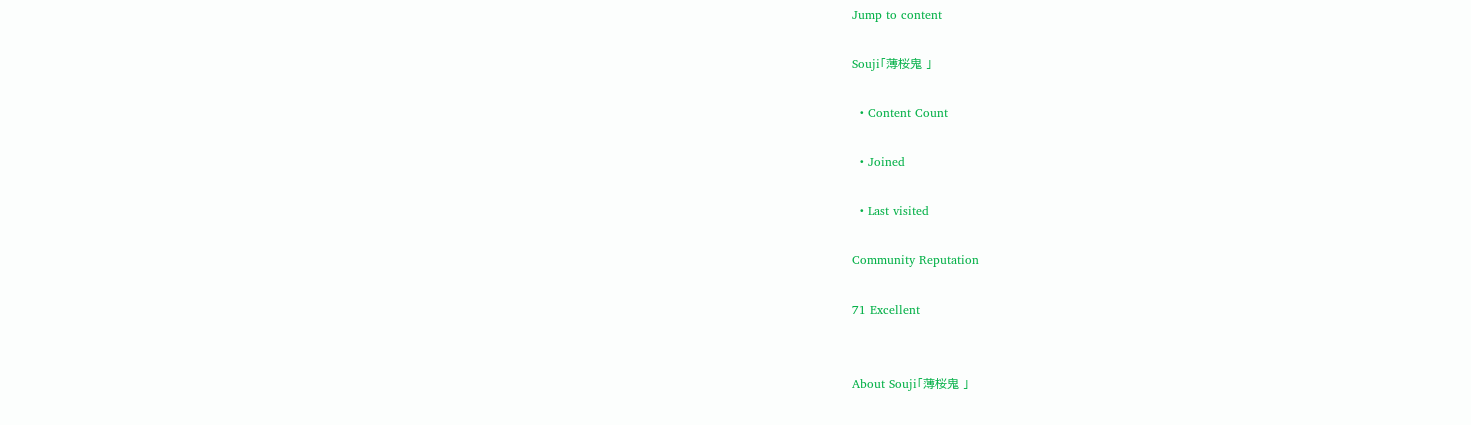Jump to content

Souji「薄桜鬼 」

  • Content Count

  • Joined

  • Last visited

Community Reputation

71 Excellent


About Souji「薄桜鬼 」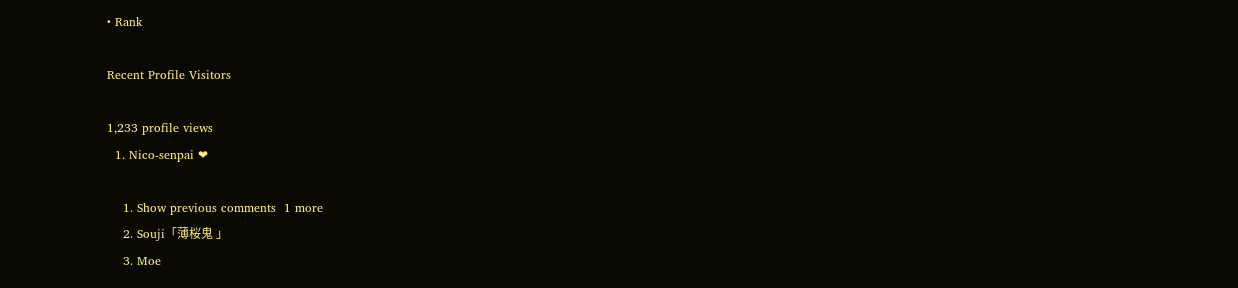• Rank

Recent Profile Visitors

1,233 profile views
  1. Nico-senpai ❤

    1. Show previous comments  1 more
    2. Souji「薄桜鬼 」
    3. Moe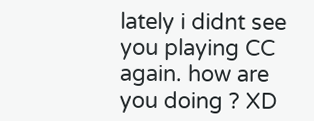lately i didnt see you playing CC again. how are you doing ? XD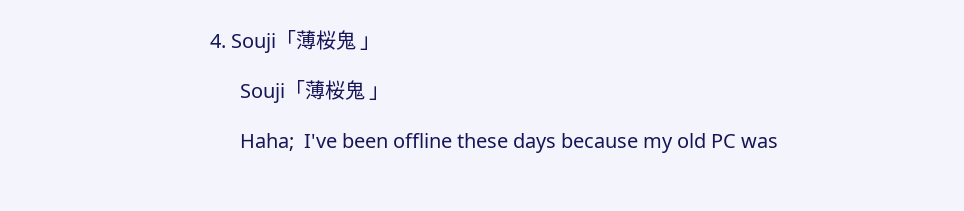4. Souji「薄桜鬼 」

      Souji「薄桜鬼 」

      Haha;  I've been offline these days because my old PC was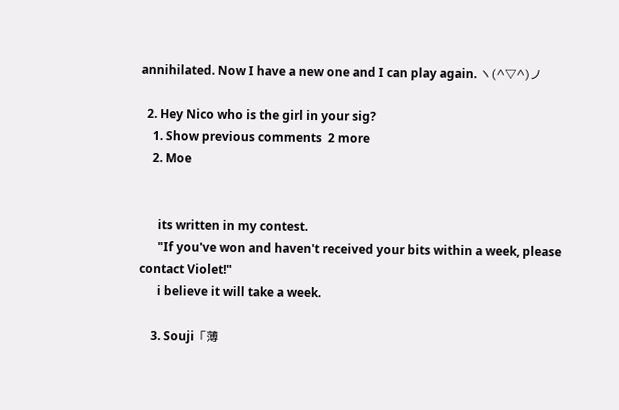annihilated. Now I have a new one and I can play again. ヽ(^▽^)ノ

  2. Hey Nico who is the girl in your sig?
    1. Show previous comments  2 more
    2. Moe


      its written in my contest.
      "If you've won and haven't received your bits within a week, please contact Violet!"
      i believe it will take a week.

    3. Souji「薄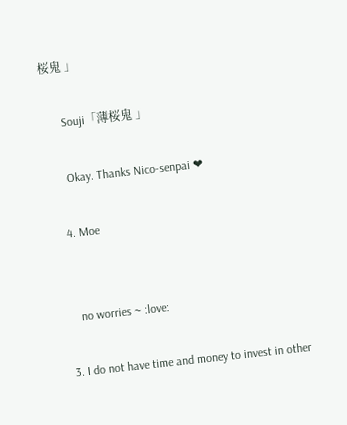桜鬼 」

      Souji「薄桜鬼 」

      Okay. Thanks Nico-senpai ❤

    4. Moe


      no worries ~ :love:

  3. I do not have time and money to invest in other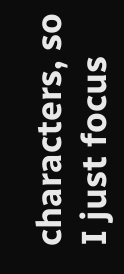characters, so I just focus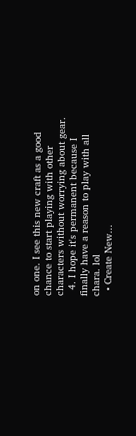on one. I see this new craft as a good chance to start playing with other characters without worrying about gear.
  4. I hope it's permanent because I finally have a reason to play with all chara. lol
  • Create New...